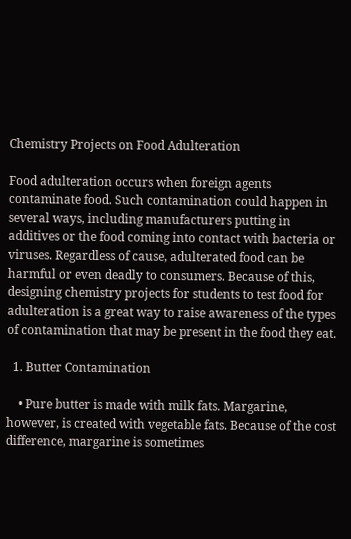Chemistry Projects on Food Adulteration

Food adulteration occurs when foreign agents contaminate food. Such contamination could happen in several ways, including manufacturers putting in additives or the food coming into contact with bacteria or viruses. Regardless of cause, adulterated food can be harmful or even deadly to consumers. Because of this, designing chemistry projects for students to test food for adulteration is a great way to raise awareness of the types of contamination that may be present in the food they eat.

  1. Butter Contamination

    • Pure butter is made with milk fats. Margarine, however, is created with vegetable fats. Because of the cost difference, margarine is sometimes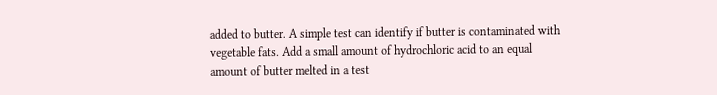added to butter. A simple test can identify if butter is contaminated with vegetable fats. Add a small amount of hydrochloric acid to an equal amount of butter melted in a test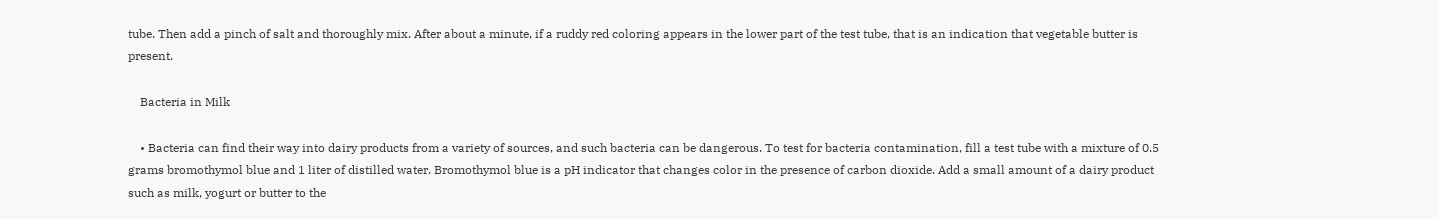tube. Then add a pinch of salt and thoroughly mix. After about a minute, if a ruddy red coloring appears in the lower part of the test tube, that is an indication that vegetable butter is present.

    Bacteria in Milk

    • Bacteria can find their way into dairy products from a variety of sources, and such bacteria can be dangerous. To test for bacteria contamination, fill a test tube with a mixture of 0.5 grams bromothymol blue and 1 liter of distilled water. Bromothymol blue is a pH indicator that changes color in the presence of carbon dioxide. Add a small amount of a dairy product such as milk, yogurt or butter to the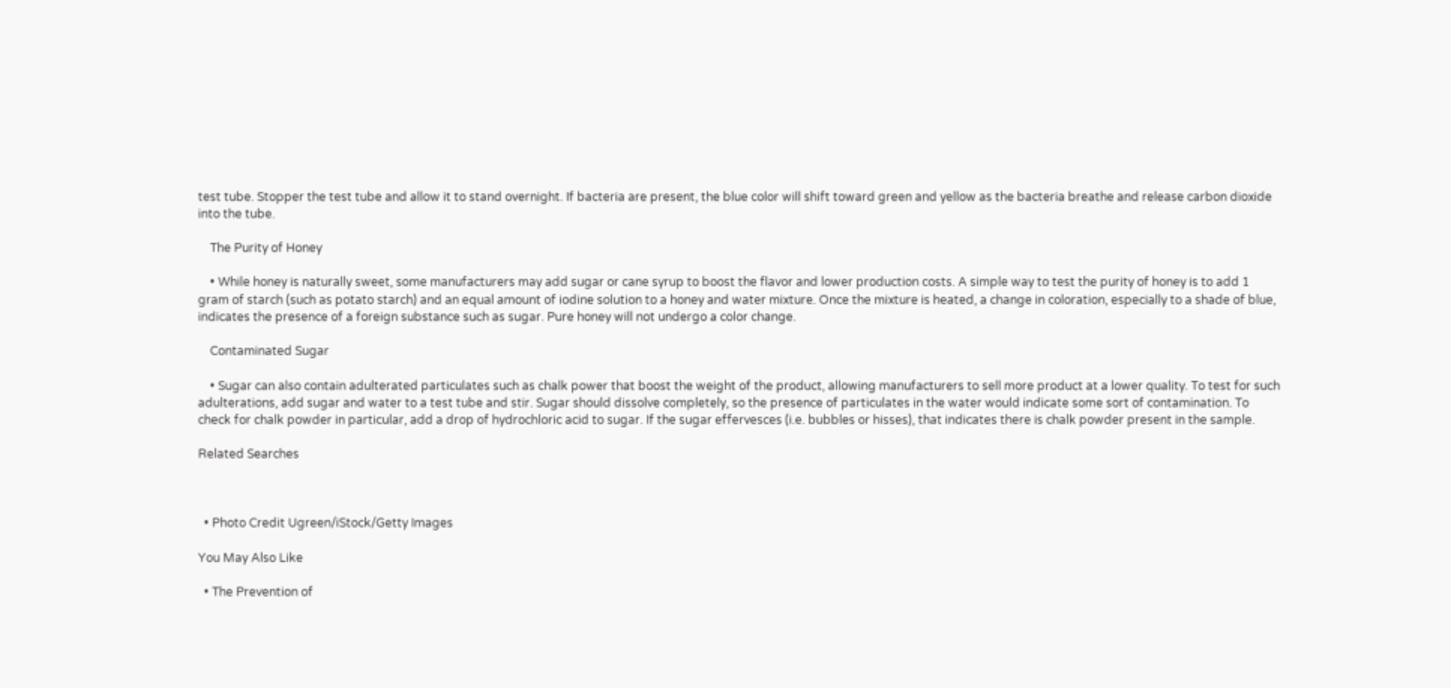test tube. Stopper the test tube and allow it to stand overnight. If bacteria are present, the blue color will shift toward green and yellow as the bacteria breathe and release carbon dioxide into the tube.

    The Purity of Honey

    • While honey is naturally sweet, some manufacturers may add sugar or cane syrup to boost the flavor and lower production costs. A simple way to test the purity of honey is to add 1 gram of starch (such as potato starch) and an equal amount of iodine solution to a honey and water mixture. Once the mixture is heated, a change in coloration, especially to a shade of blue, indicates the presence of a foreign substance such as sugar. Pure honey will not undergo a color change.

    Contaminated Sugar

    • Sugar can also contain adulterated particulates such as chalk power that boost the weight of the product, allowing manufacturers to sell more product at a lower quality. To test for such adulterations, add sugar and water to a test tube and stir. Sugar should dissolve completely, so the presence of particulates in the water would indicate some sort of contamination. To check for chalk powder in particular, add a drop of hydrochloric acid to sugar. If the sugar effervesces (i.e. bubbles or hisses), that indicates there is chalk powder present in the sample.

Related Searches



  • Photo Credit Ugreen/iStock/Getty Images

You May Also Like

  • The Prevention of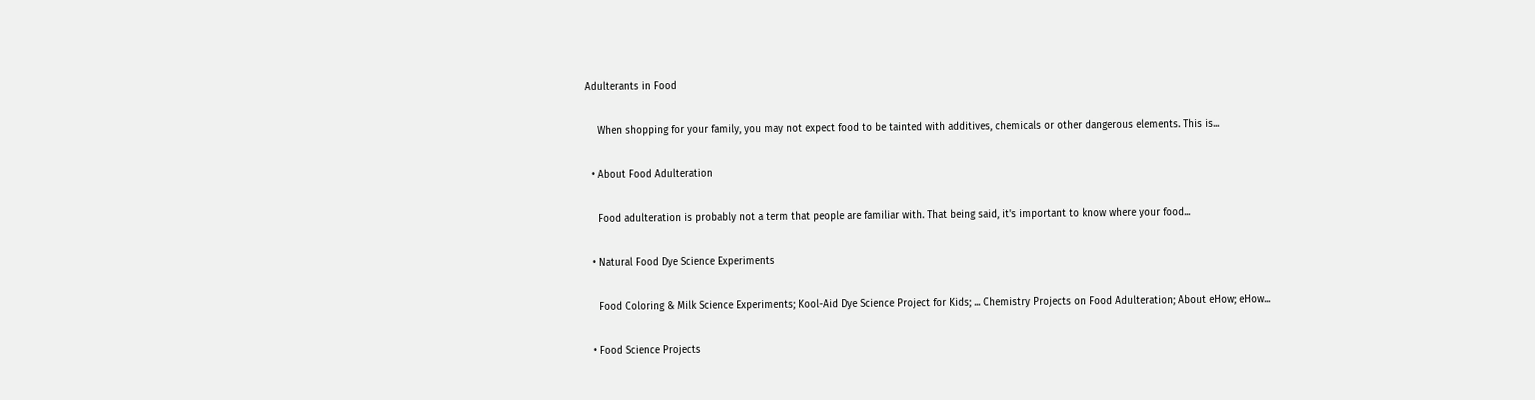Adulterants in Food

    When shopping for your family, you may not expect food to be tainted with additives, chemicals or other dangerous elements. This is...

  • About Food Adulteration

    Food adulteration is probably not a term that people are familiar with. That being said, it's important to know where your food...

  • Natural Food Dye Science Experiments

    Food Coloring & Milk Science Experiments; Kool-Aid Dye Science Project for Kids; ... Chemistry Projects on Food Adulteration; About eHow; eHow...

  • Food Science Projects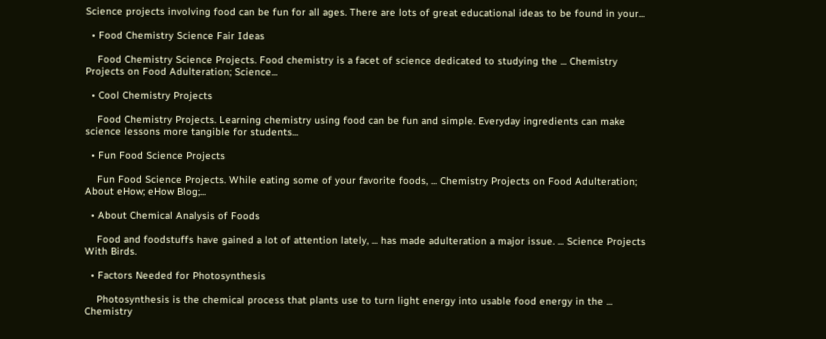Science projects involving food can be fun for all ages. There are lots of great educational ideas to be found in your...

  • Food Chemistry Science Fair Ideas

    Food Chemistry Science Projects. Food chemistry is a facet of science dedicated to studying the ... Chemistry Projects on Food Adulteration; Science...

  • Cool Chemistry Projects

    Food Chemistry Projects. Learning chemistry using food can be fun and simple. Everyday ingredients can make science lessons more tangible for students...

  • Fun Food Science Projects

    Fun Food Science Projects. While eating some of your favorite foods, ... Chemistry Projects on Food Adulteration; About eHow; eHow Blog;...

  • About Chemical Analysis of Foods

    Food and foodstuffs have gained a lot of attention lately, ... has made adulteration a major issue. ... Science Projects With Birds.

  • Factors Needed for Photosynthesis

    Photosynthesis is the chemical process that plants use to turn light energy into usable food energy in the ... Chemistry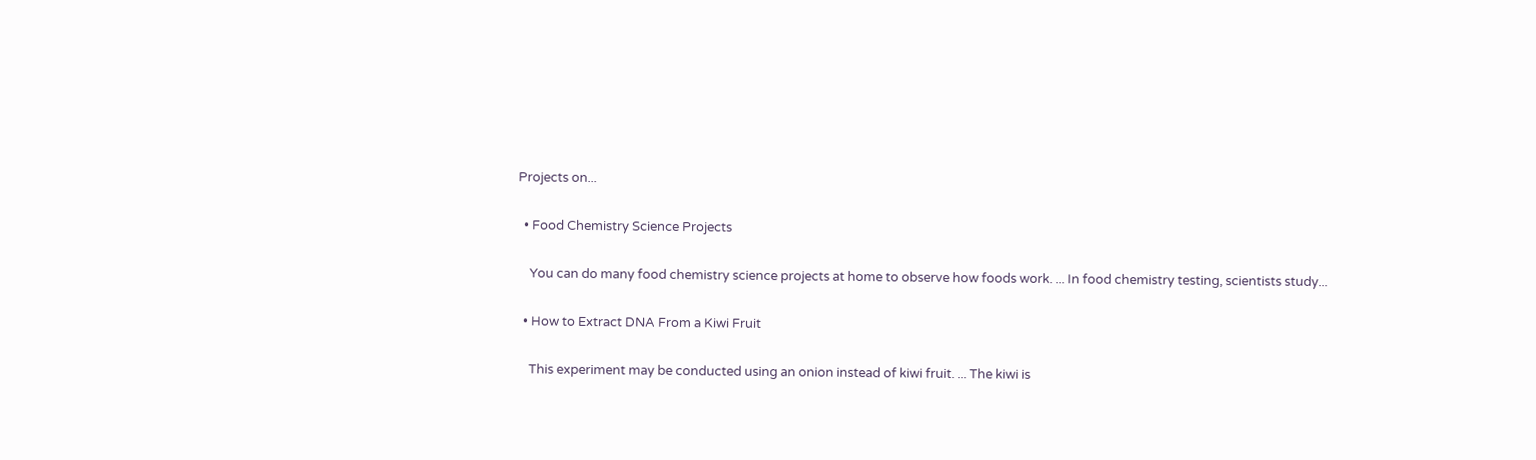Projects on...

  • Food Chemistry Science Projects

    You can do many food chemistry science projects at home to observe how foods work. ... In food chemistry testing, scientists study...

  • How to Extract DNA From a Kiwi Fruit

    This experiment may be conducted using an onion instead of kiwi fruit. ... The kiwi is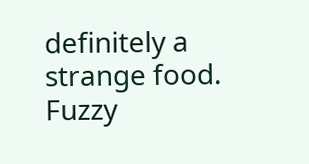definitely a strange food. Fuzzy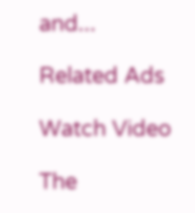and...

Related Ads

Watch Video

The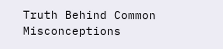Truth Behind Common Misconceptions